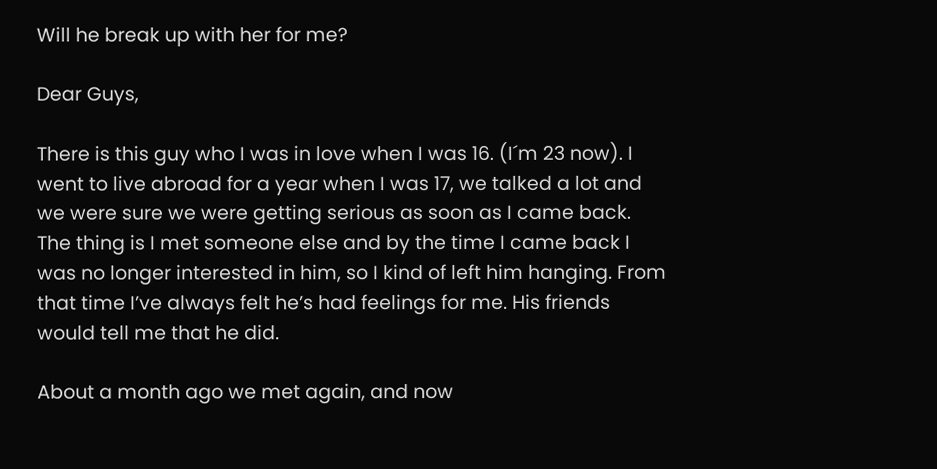Will he break up with her for me?

Dear Guys,

There is this guy who I was in love when I was 16. (I´m 23 now). I went to live abroad for a year when I was 17, we talked a lot and we were sure we were getting serious as soon as I came back. The thing is I met someone else and by the time I came back I was no longer interested in him, so I kind of left him hanging. From that time I’ve always felt he’s had feelings for me. His friends would tell me that he did.

About a month ago we met again, and now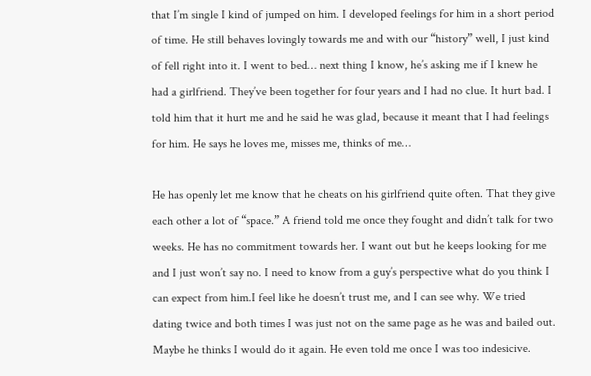that I’m single I kind of jumped on him. I developed feelings for him in a short period of time. He still behaves lovingly towards me and with our “history” well, I just kind of fell right into it. I went to bed… next thing I know, he’s asking me if I knew he had a girlfriend. They’ve been together for four years and I had no clue. It hurt bad. I told him that it hurt me and he said he was glad, because it meant that I had feelings for him. He says he loves me, misses me, thinks of me…

He has openly let me know that he cheats on his girlfriend quite often. That they give each other a lot of “space.” A friend told me once they fought and didn’t talk for two weeks. He has no commitment towards her. I want out but he keeps looking for me and I just won’t say no. I need to know from a guy’s perspective what do you think I can expect from him.I feel like he doesn’t trust me, and I can see why. We tried dating twice and both times I was just not on the same page as he was and bailed out. Maybe he thinks I would do it again. He even told me once I was too indesicive.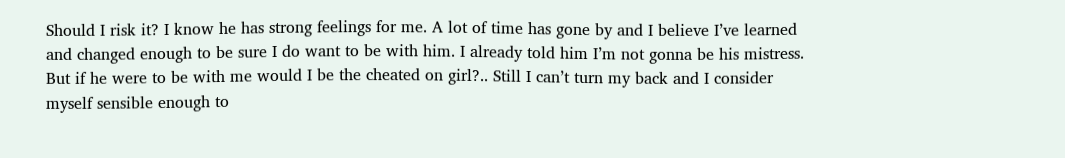Should I risk it? I know he has strong feelings for me. A lot of time has gone by and I believe I’ve learned and changed enough to be sure I do want to be with him. I already told him I’m not gonna be his mistress. But if he were to be with me would I be the cheated on girl?.. Still I can’t turn my back and I consider myself sensible enough to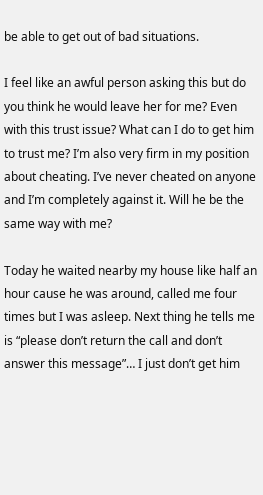be able to get out of bad situations.

I feel like an awful person asking this but do you think he would leave her for me? Even with this trust issue? What can I do to get him to trust me? I’m also very firm in my position about cheating. I’ve never cheated on anyone and I’m completely against it. Will he be the same way with me?

Today he waited nearby my house like half an hour cause he was around, called me four times but I was asleep. Next thing he tells me is “please don’t return the call and don’t answer this message”… I just don’t get him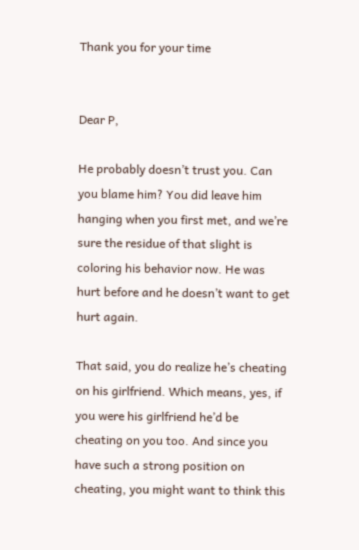Thank you for your time


Dear P,

He probably doesn’t trust you. Can you blame him? You did leave him hanging when you first met, and we’re sure the residue of that slight is coloring his behavior now. He was hurt before and he doesn’t want to get hurt again.

That said, you do realize he’s cheating on his girlfriend. Which means, yes, if you were his girlfriend he’d be cheating on you too. And since you have such a strong position on cheating, you might want to think this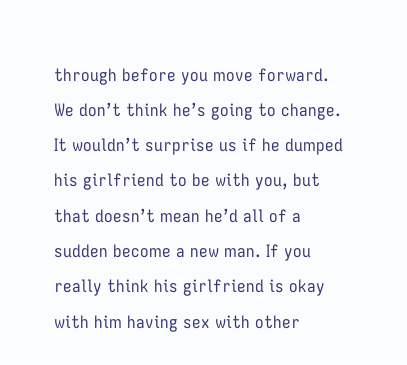through before you move forward. We don’t think he’s going to change. It wouldn’t surprise us if he dumped his girlfriend to be with you, but that doesn’t mean he’d all of a sudden become a new man. If you really think his girlfriend is okay with him having sex with other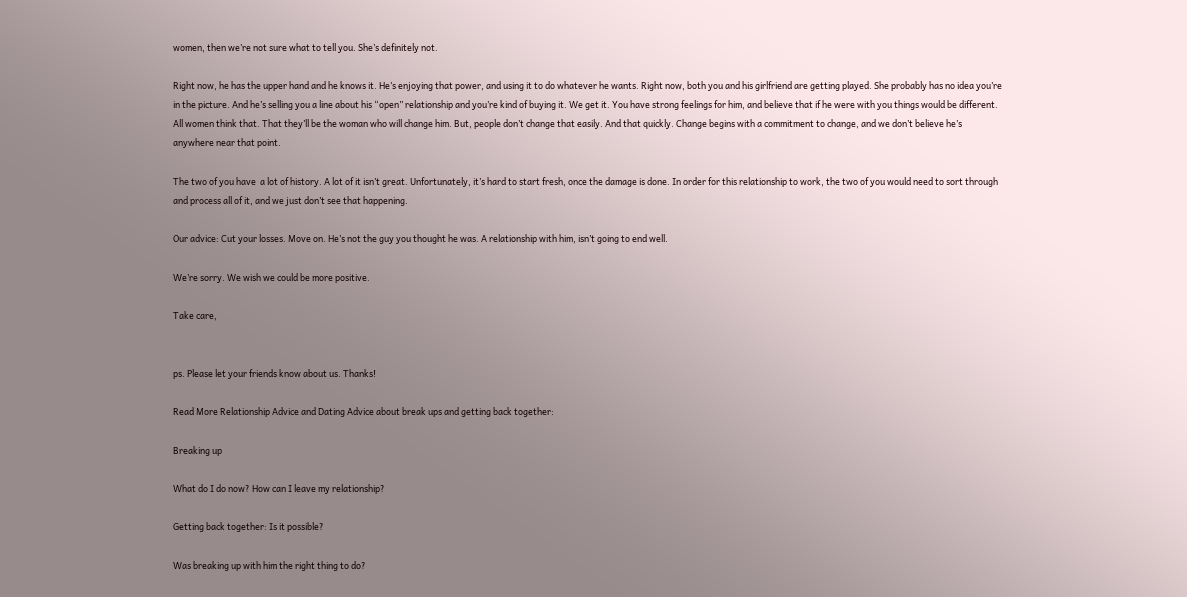women, then we’re not sure what to tell you. She’s definitely not.

Right now, he has the upper hand and he knows it. He’s enjoying that power, and using it to do whatever he wants. Right now, both you and his girlfriend are getting played. She probably has no idea you’re in the picture. And he’s selling you a line about his “open” relationship and you’re kind of buying it. We get it. You have strong feelings for him, and believe that if he were with you things would be different. All women think that. That they’ll be the woman who will change him. But, people don’t change that easily. And that quickly. Change begins with a commitment to change, and we don’t believe he’s anywhere near that point.

The two of you have  a lot of history. A lot of it isn’t great. Unfortunately, it’s hard to start fresh, once the damage is done. In order for this relationship to work, the two of you would need to sort through and process all of it, and we just don’t see that happening.

Our advice: Cut your losses. Move on. He’s not the guy you thought he was. A relationship with him, isn’t going to end well.

We’re sorry. We wish we could be more positive.

Take care,


ps. Please let your friends know about us. Thanks!

Read More Relationship Advice and Dating Advice about break ups and getting back together:

Breaking up

What do I do now? How can I leave my relationship?

Getting back together: Is it possible?

Was breaking up with him the right thing to do?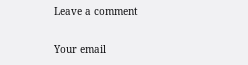Leave a comment

Your email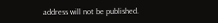address will not be published.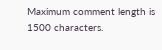Maximum comment length is 1500 characters.